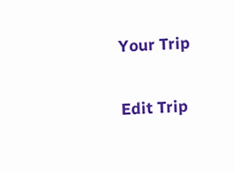Your Trip

Edit Trip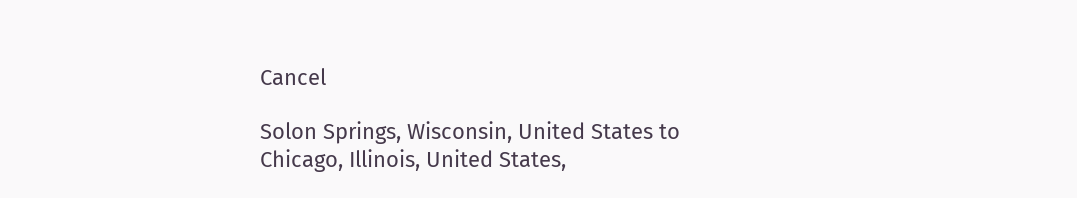Cancel

Solon Springs, Wisconsin, United States to Chicago, Illinois, United States,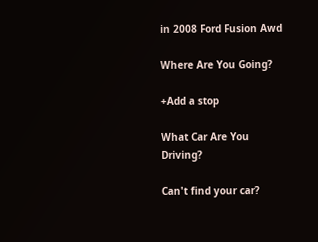in 2008 Ford Fusion Awd

Where Are You Going?

+Add a stop

What Car Are You Driving?

Can't find your car?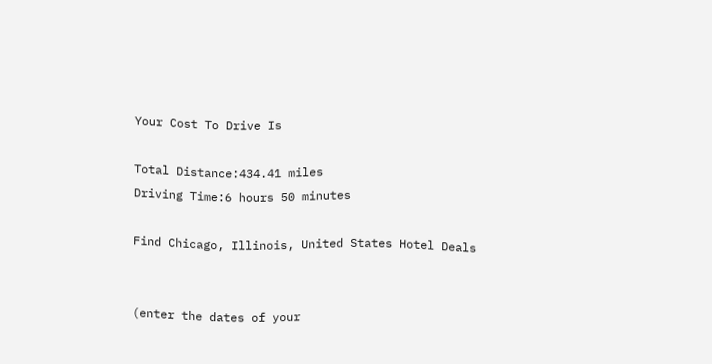Your Cost To Drive Is

Total Distance:434.41 miles
Driving Time:6 hours 50 minutes

Find Chicago, Illinois, United States Hotel Deals


(enter the dates of your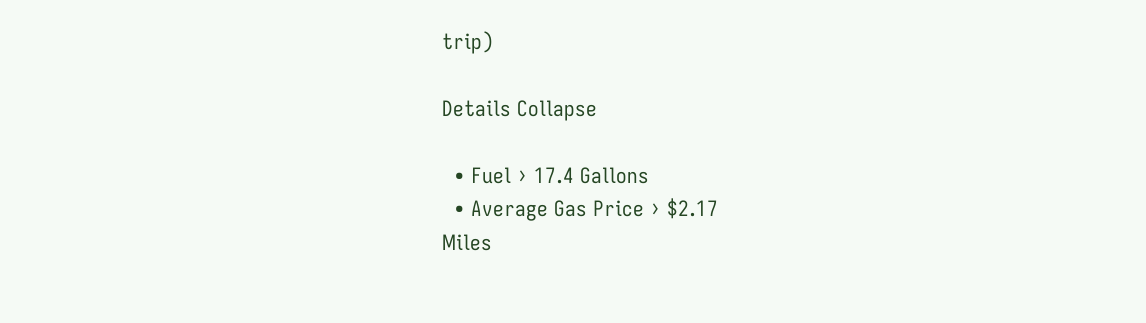trip)

Details Collapse

  • Fuel › 17.4 Gallons
  • Average Gas Price › $2.17
Miles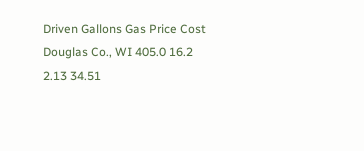Driven Gallons Gas Price Cost
Douglas Co., WI 405.0 16.2 2.13 34.51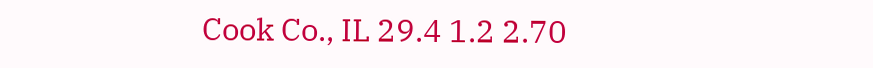Cook Co., IL 29.4 1.2 2.70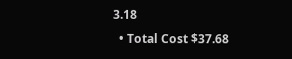3.18
  • Total Cost $37.68